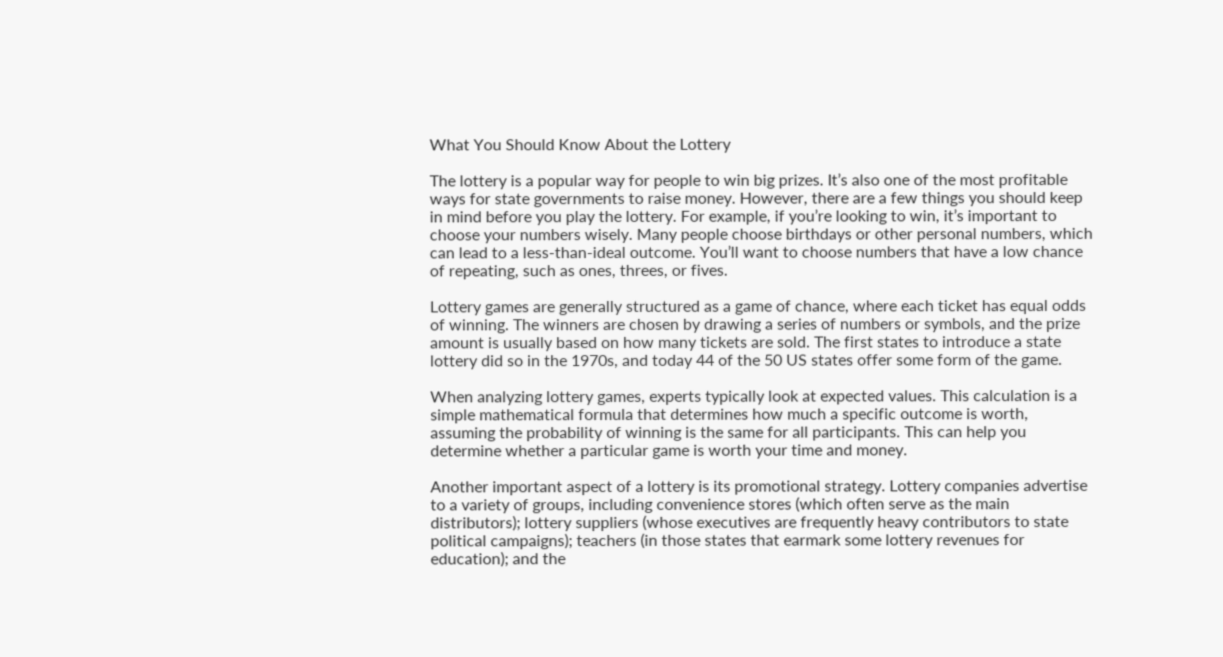What You Should Know About the Lottery

The lottery is a popular way for people to win big prizes. It’s also one of the most profitable ways for state governments to raise money. However, there are a few things you should keep in mind before you play the lottery. For example, if you’re looking to win, it’s important to choose your numbers wisely. Many people choose birthdays or other personal numbers, which can lead to a less-than-ideal outcome. You’ll want to choose numbers that have a low chance of repeating, such as ones, threes, or fives.

Lottery games are generally structured as a game of chance, where each ticket has equal odds of winning. The winners are chosen by drawing a series of numbers or symbols, and the prize amount is usually based on how many tickets are sold. The first states to introduce a state lottery did so in the 1970s, and today 44 of the 50 US states offer some form of the game.

When analyzing lottery games, experts typically look at expected values. This calculation is a simple mathematical formula that determines how much a specific outcome is worth, assuming the probability of winning is the same for all participants. This can help you determine whether a particular game is worth your time and money.

Another important aspect of a lottery is its promotional strategy. Lottery companies advertise to a variety of groups, including convenience stores (which often serve as the main distributors); lottery suppliers (whose executives are frequently heavy contributors to state political campaigns); teachers (in those states that earmark some lottery revenues for education); and the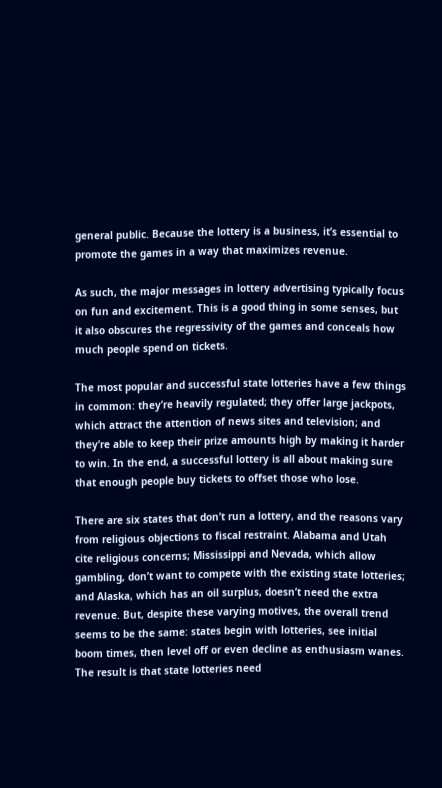general public. Because the lottery is a business, it’s essential to promote the games in a way that maximizes revenue.

As such, the major messages in lottery advertising typically focus on fun and excitement. This is a good thing in some senses, but it also obscures the regressivity of the games and conceals how much people spend on tickets.

The most popular and successful state lotteries have a few things in common: they’re heavily regulated; they offer large jackpots, which attract the attention of news sites and television; and they’re able to keep their prize amounts high by making it harder to win. In the end, a successful lottery is all about making sure that enough people buy tickets to offset those who lose.

There are six states that don’t run a lottery, and the reasons vary from religious objections to fiscal restraint. Alabama and Utah cite religious concerns; Mississippi and Nevada, which allow gambling, don’t want to compete with the existing state lotteries; and Alaska, which has an oil surplus, doesn’t need the extra revenue. But, despite these varying motives, the overall trend seems to be the same: states begin with lotteries, see initial boom times, then level off or even decline as enthusiasm wanes. The result is that state lotteries need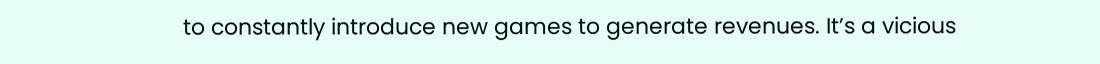to constantly introduce new games to generate revenues. It’s a vicious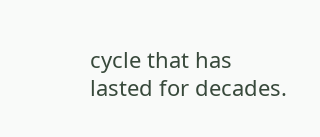cycle that has lasted for decades.